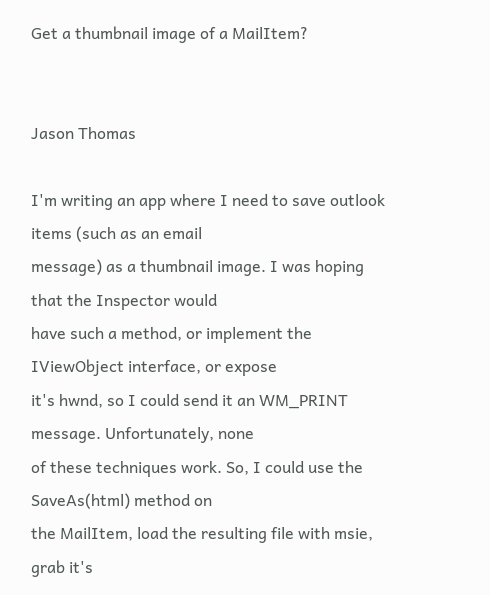Get a thumbnail image of a MailItem?


Jason Thomas

I'm writing an app where I need to save outlook items (such as an email
message) as a thumbnail image. I was hoping that the Inspector would
have such a method, or implement the IViewObject interface, or expose
it's hwnd, so I could send it an WM_PRINT message. Unfortunately, none
of these techniques work. So, I could use the SaveAs(html) method on
the MailItem, load the resulting file with msie, grab it's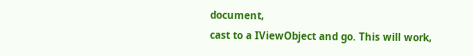document,
cast to a IViewObject and go. This will work,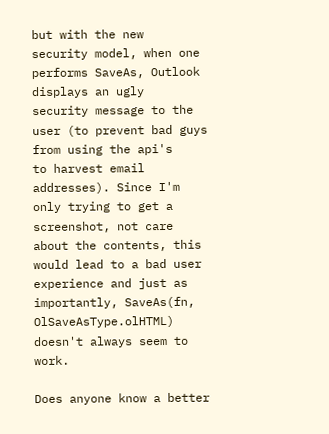but with the new
security model, when one performs SaveAs, Outlook displays an ugly
security message to the user (to prevent bad guys from using the api's
to harvest email addresses). Since I'm only trying to get a
screenshot, not care about the contents, this would lead to a bad user
experience and just as importantly, SaveAs(fn, OlSaveAsType.olHTML)
doesn't always seem to work.

Does anyone know a better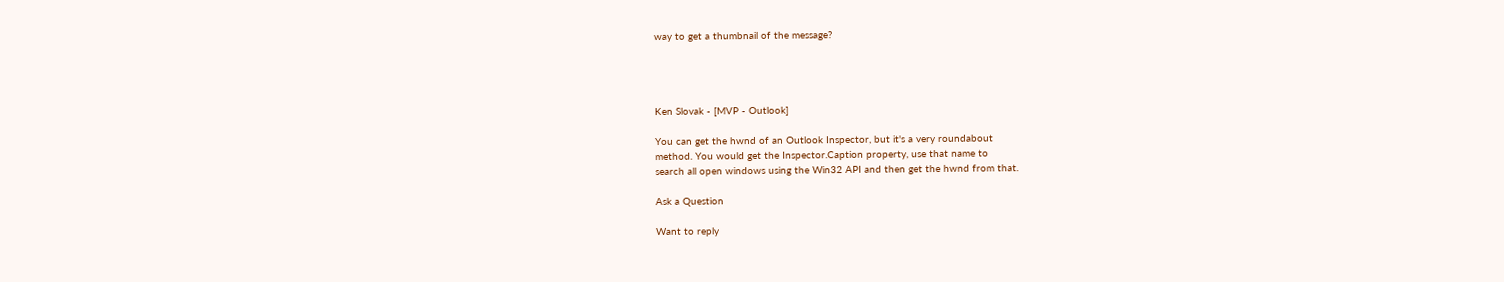way to get a thumbnail of the message?




Ken Slovak - [MVP - Outlook]

You can get the hwnd of an Outlook Inspector, but it's a very roundabout
method. You would get the Inspector.Caption property, use that name to
search all open windows using the Win32 API and then get the hwnd from that.

Ask a Question

Want to reply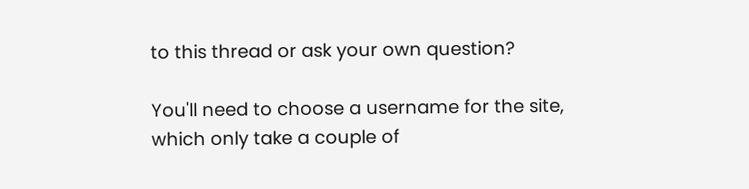to this thread or ask your own question?

You'll need to choose a username for the site, which only take a couple of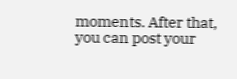moments. After that, you can post your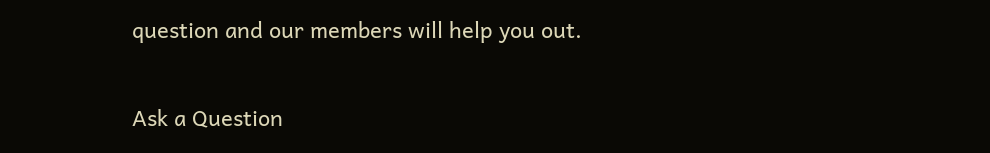question and our members will help you out.

Ask a Question